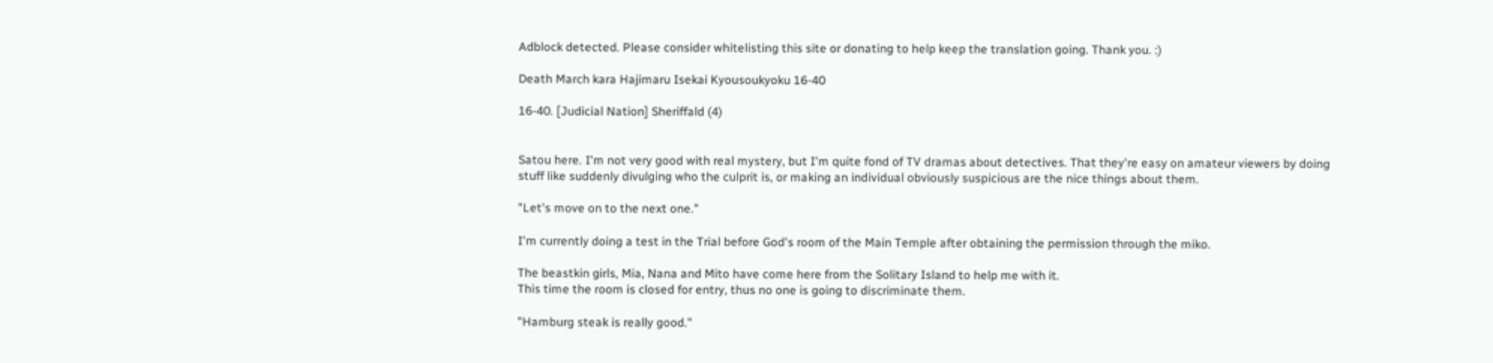Adblock detected. Please consider whitelisting this site or donating to help keep the translation going. Thank you. :)

Death March kara Hajimaru Isekai Kyousoukyoku 16-40

16-40. [Judicial Nation] Sheriffald (4)


Satou here. I'm not very good with real mystery, but I'm quite fond of TV dramas about detectives. That they're easy on amateur viewers by doing stuff like suddenly divulging who the culprit is, or making an individual obviously suspicious are the nice things about them.

"Let's move on to the next one."

I'm currently doing a test in the Trial before God's room of the Main Temple after obtaining the permission through the miko.

The beastkin girls, Mia, Nana and Mito have come here from the Solitary Island to help me with it.
This time the room is closed for entry, thus no one is going to discriminate them.

"Hamburg steak is really good."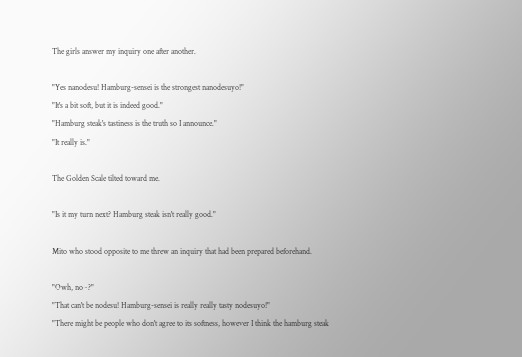The girls answer my inquiry one after another.

"Yes nanodesu! Hamburg-sensei is the strongest nanodesuyo!"
"It's a bit soft, but it is indeed good."
"Hamburg steak's tastiness is the truth so I announce."
"It really is."

The Golden Scale tilted toward me.

"Is it my turn next? Hamburg steak isn't really good."

Mito who stood opposite to me threw an inquiry that had been prepared beforehand.

"Owh, no~?"
"That can't be nodesu! Hamburg-sensei is really really tasty nodesuyo!"
"There might be people who don't agree to its softness, however I think the hamburg steak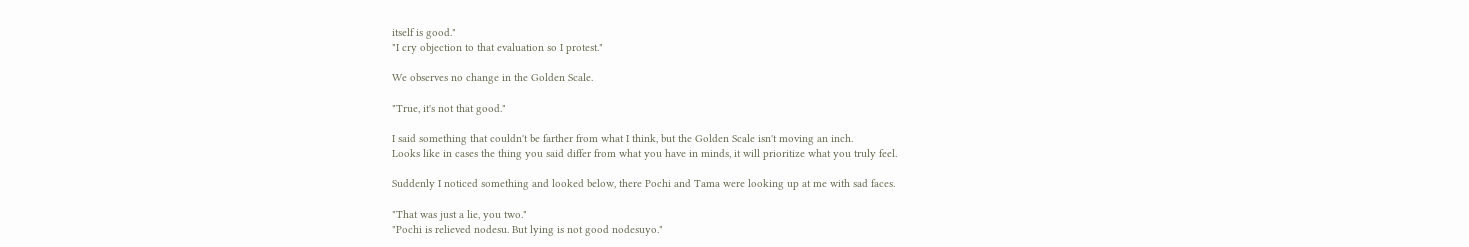itself is good."
"I cry objection to that evaluation so I protest."

We observes no change in the Golden Scale.

"True, it's not that good."

I said something that couldn't be farther from what I think, but the Golden Scale isn't moving an inch.
Looks like in cases the thing you said differ from what you have in minds, it will prioritize what you truly feel.

Suddenly I noticed something and looked below, there Pochi and Tama were looking up at me with sad faces.

"That was just a lie, you two."
"Pochi is relieved nodesu. But lying is not good nodesuyo."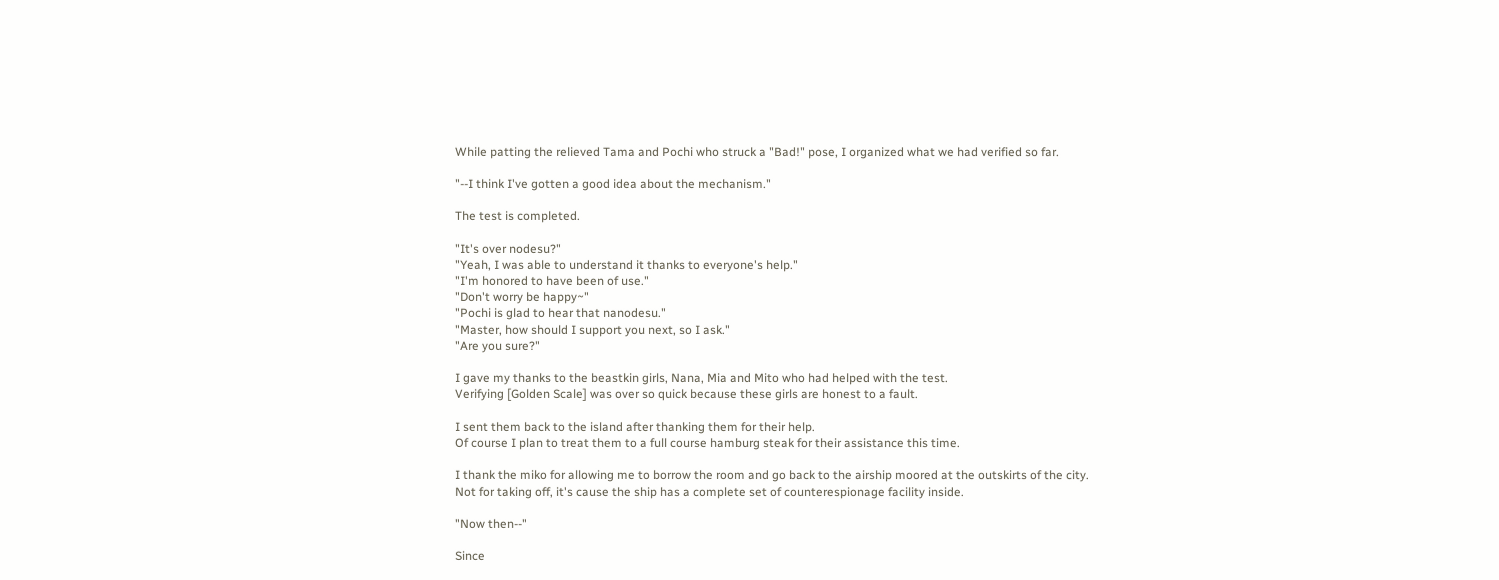While patting the relieved Tama and Pochi who struck a "Bad!" pose, I organized what we had verified so far.

"--I think I've gotten a good idea about the mechanism."

The test is completed.

"It's over nodesu?"
"Yeah, I was able to understand it thanks to everyone's help."
"I'm honored to have been of use."
"Don't worry be happy~"
"Pochi is glad to hear that nanodesu."
"Master, how should I support you next, so I ask."
"Are you sure?"

I gave my thanks to the beastkin girls, Nana, Mia and Mito who had helped with the test.
Verifying [Golden Scale] was over so quick because these girls are honest to a fault.

I sent them back to the island after thanking them for their help.
Of course I plan to treat them to a full course hamburg steak for their assistance this time.

I thank the miko for allowing me to borrow the room and go back to the airship moored at the outskirts of the city.
Not for taking off, it's cause the ship has a complete set of counterespionage facility inside.

"Now then--"

Since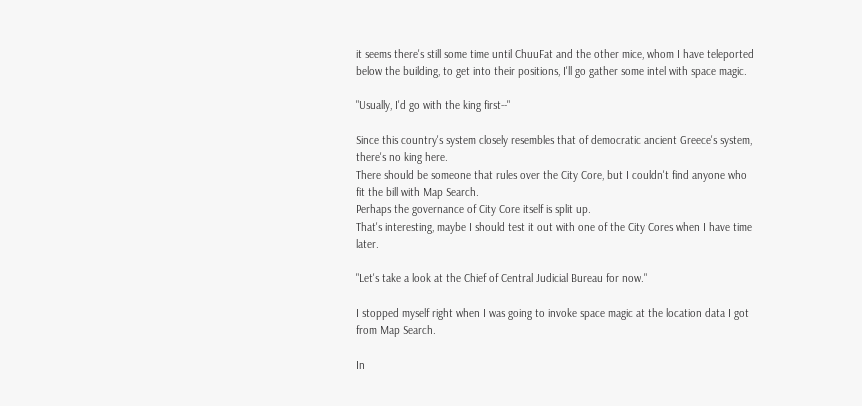it seems there's still some time until ChuuFat and the other mice, whom I have teleported below the building, to get into their positions, I'll go gather some intel with space magic.

"Usually, I'd go with the king first--"

Since this country's system closely resembles that of democratic ancient Greece's system, there's no king here.
There should be someone that rules over the City Core, but I couldn't find anyone who fit the bill with Map Search.
Perhaps the governance of City Core itself is split up.
That's interesting, maybe I should test it out with one of the City Cores when I have time later.

"Let's take a look at the Chief of Central Judicial Bureau for now."

I stopped myself right when I was going to invoke space magic at the location data I got from Map Search.

In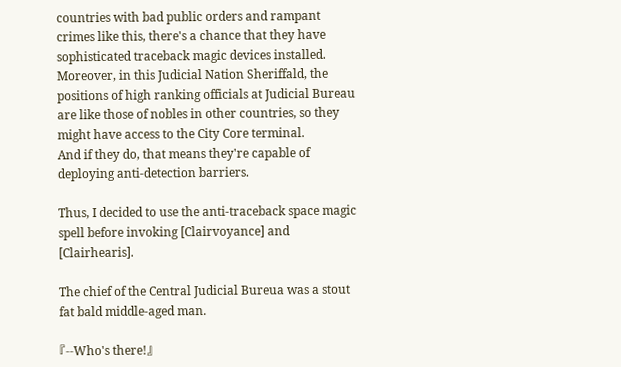countries with bad public orders and rampant crimes like this, there's a chance that they have sophisticated traceback magic devices installed.
Moreover, in this Judicial Nation Sheriffald, the positions of high ranking officials at Judicial Bureau are like those of nobles in other countries, so they might have access to the City Core terminal.
And if they do, that means they're capable of deploying anti-detection barriers.

Thus, I decided to use the anti-traceback space magic spell before invoking [Clairvoyance] and [Clairhearis].

The chief of the Central Judicial Bureua was a stout fat bald middle-aged man.

『--Who's there!』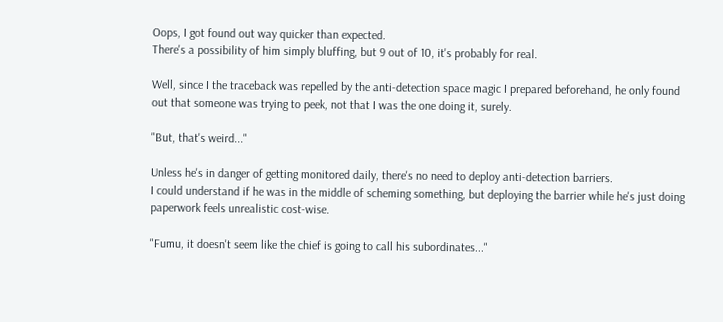Oops, I got found out way quicker than expected.
There's a possibility of him simply bluffing, but 9 out of 10, it's probably for real.

Well, since I the traceback was repelled by the anti-detection space magic I prepared beforehand, he only found out that someone was trying to peek, not that I was the one doing it, surely.

"But, that's weird..."

Unless he's in danger of getting monitored daily, there's no need to deploy anti-detection barriers.
I could understand if he was in the middle of scheming something, but deploying the barrier while he's just doing paperwork feels unrealistic cost-wise.

"Fumu, it doesn't seem like the chief is going to call his subordinates..."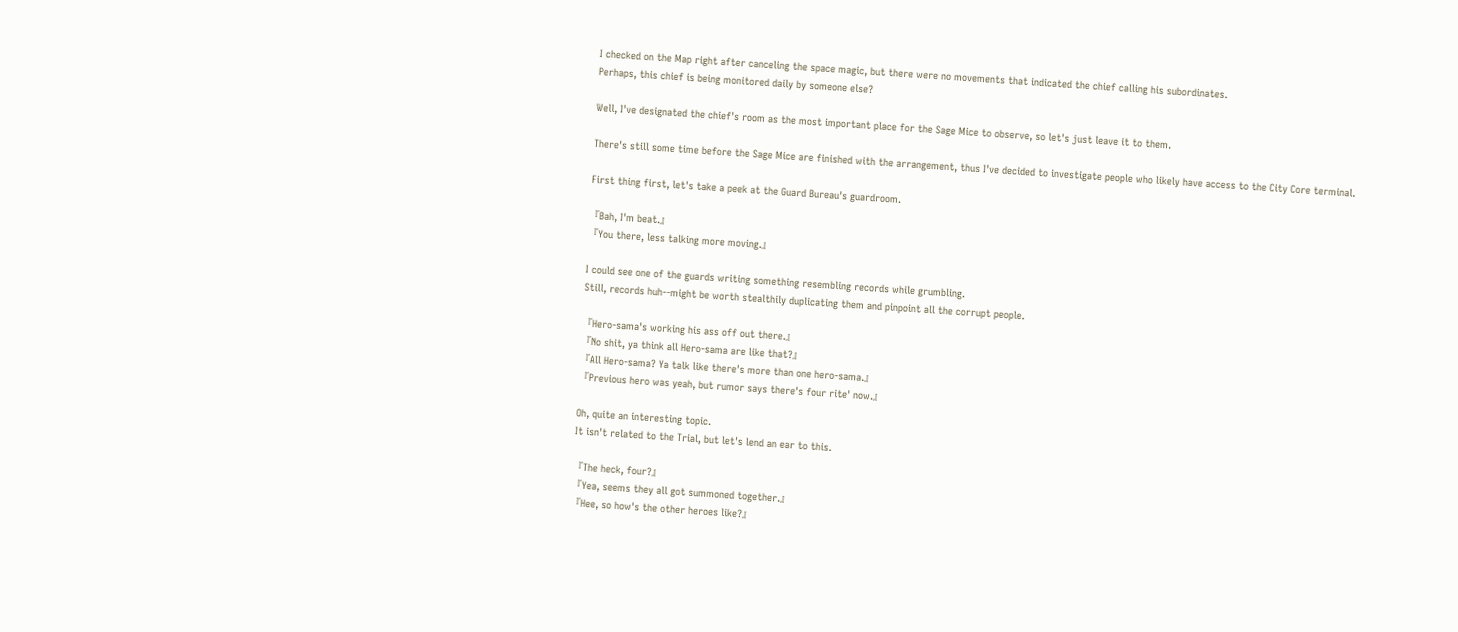I checked on the Map right after canceling the space magic, but there were no movements that indicated the chief calling his subordinates.
Perhaps, this chief is being monitored daily by someone else?

Well, I've designated the chief's room as the most important place for the Sage Mice to observe, so let's just leave it to them.

There's still some time before the Sage Mice are finished with the arrangement, thus I've decided to investigate people who likely have access to the City Core terminal.

First thing first, let's take a peek at the Guard Bureau's guardroom.

『Bah, I'm beat.』
『You there, less talking more moving.』

I could see one of the guards writing something resembling records while grumbling.
Still, records huh--might be worth stealthily duplicating them and pinpoint all the corrupt people.

『Hero-sama's working his ass off out there.』
『No shit, ya think all Hero-sama are like that?』
『All Hero-sama? Ya talk like there's more than one hero-sama.』
『Previous hero was yeah, but rumor says there's four rite' now.』

Oh, quite an interesting topic.
It isn't related to the Trial, but let's lend an ear to this.

『The heck, four?』
『Yea, seems they all got summoned together.』
『Hee, so how's the other heroes like?』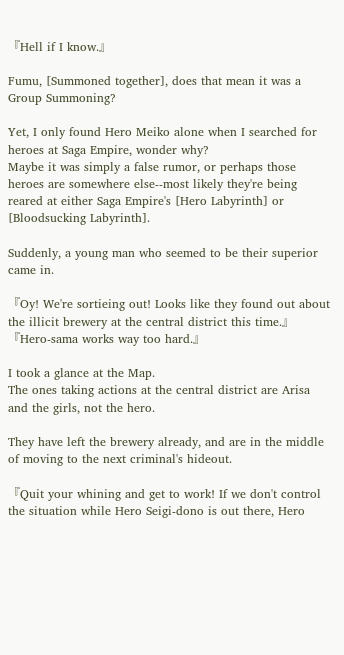『Hell if I know.』

Fumu, [Summoned together], does that mean it was a Group Summoning?

Yet, I only found Hero Meiko alone when I searched for heroes at Saga Empire, wonder why?
Maybe it was simply a false rumor, or perhaps those heroes are somewhere else--most likely they're being reared at either Saga Empire's [Hero Labyrinth] or [Bloodsucking Labyrinth].

Suddenly, a young man who seemed to be their superior came in.

『Oy! We're sortieing out! Looks like they found out about the illicit brewery at the central district this time.』
『Hero-sama works way too hard.』

I took a glance at the Map.
The ones taking actions at the central district are Arisa and the girls, not the hero.

They have left the brewery already, and are in the middle of moving to the next criminal's hideout.

『Quit your whining and get to work! If we don't control the situation while Hero Seigi-dono is out there, Hero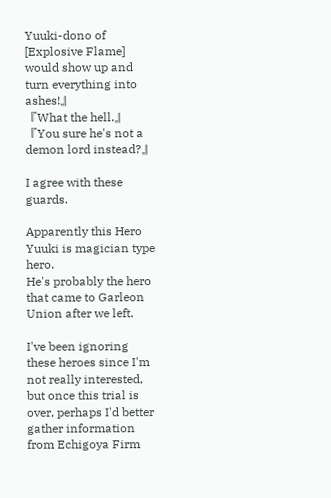Yuuki-dono of [Explosive Flame] would show up and turn everything into ashes!』
『What the hell.』
『You sure he's not a demon lord instead?』

I agree with these guards.

Apparently this Hero Yuuki is magician type hero.
He's probably the hero that came to Garleon Union after we left.

I've been ignoring these heroes since I'm not really interested, but once this trial is over, perhaps I'd better gather information from Echigoya Firm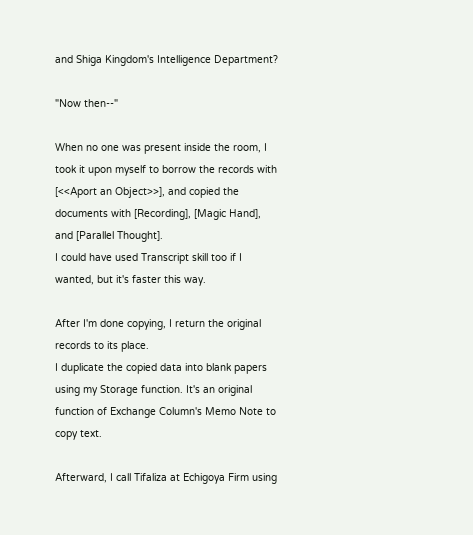and Shiga Kingdom's Intelligence Department?

"Now then--"

When no one was present inside the room, I took it upon myself to borrow the records with [<<Aport an Object>>], and copied the documents with [Recording], [Magic Hand], and [Parallel Thought].
I could have used Transcript skill too if I wanted, but it's faster this way.

After I'm done copying, I return the original records to its place.
I duplicate the copied data into blank papers using my Storage function. It's an original function of Exchange Column's Memo Note to copy text.

Afterward, I call Tifaliza at Echigoya Firm using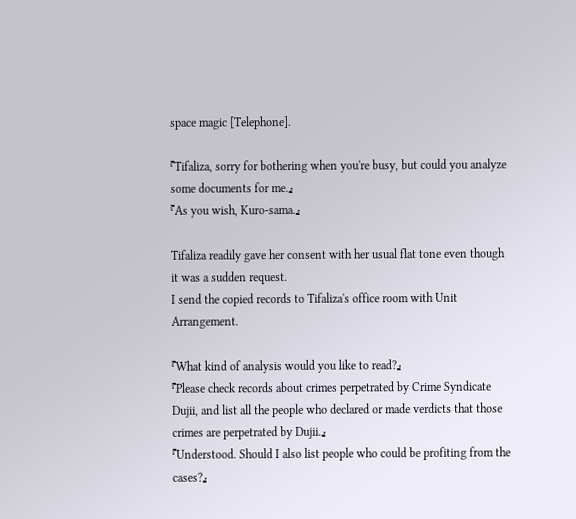space magic [Telephone].

『Tifaliza, sorry for bothering when you're busy, but could you analyze some documents for me.』
『As you wish, Kuro-sama.』

Tifaliza readily gave her consent with her usual flat tone even though it was a sudden request.
I send the copied records to Tifaliza's office room with Unit Arrangement.

『What kind of analysis would you like to read?』
『Please check records about crimes perpetrated by Crime Syndicate Dujii, and list all the people who declared or made verdicts that those crimes are perpetrated by Dujii.』
『Understood. Should I also list people who could be profiting from the cases?』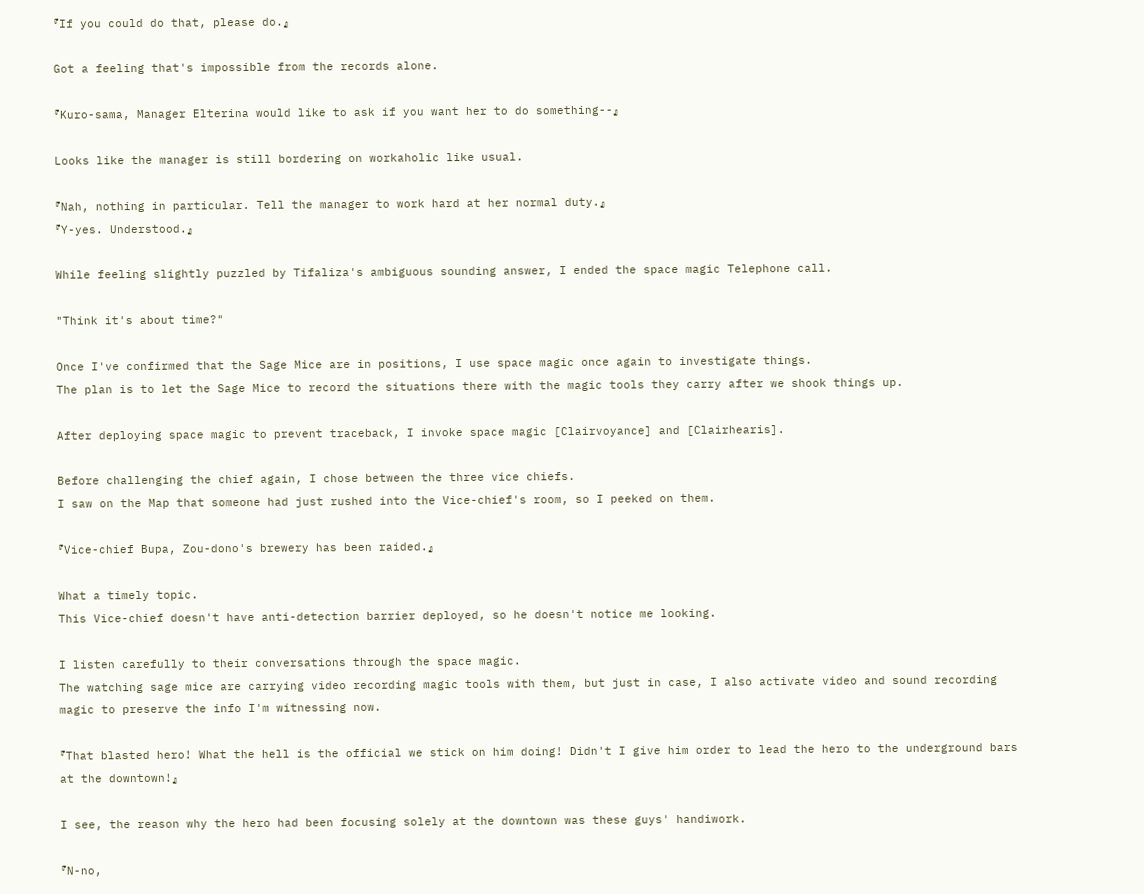『If you could do that, please do.』

Got a feeling that's impossible from the records alone.

『Kuro-sama, Manager Elterina would like to ask if you want her to do something--』

Looks like the manager is still bordering on workaholic like usual.

『Nah, nothing in particular. Tell the manager to work hard at her normal duty.』
『Y-yes. Understood.』

While feeling slightly puzzled by Tifaliza's ambiguous sounding answer, I ended the space magic Telephone call.

"Think it's about time?"

Once I've confirmed that the Sage Mice are in positions, I use space magic once again to investigate things.
The plan is to let the Sage Mice to record the situations there with the magic tools they carry after we shook things up.

After deploying space magic to prevent traceback, I invoke space magic [Clairvoyance] and [Clairhearis].

Before challenging the chief again, I chose between the three vice chiefs.
I saw on the Map that someone had just rushed into the Vice-chief's room, so I peeked on them.

『Vice-chief Bupa, Zou-dono's brewery has been raided.』

What a timely topic.
This Vice-chief doesn't have anti-detection barrier deployed, so he doesn't notice me looking.

I listen carefully to their conversations through the space magic.
The watching sage mice are carrying video recording magic tools with them, but just in case, I also activate video and sound recording magic to preserve the info I'm witnessing now.

『That blasted hero! What the hell is the official we stick on him doing! Didn't I give him order to lead the hero to the underground bars at the downtown!』

I see, the reason why the hero had been focusing solely at the downtown was these guys' handiwork.

『N-no,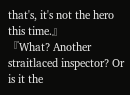that's, it's not the hero this time.』
『What? Another straitlaced inspector? Or is it the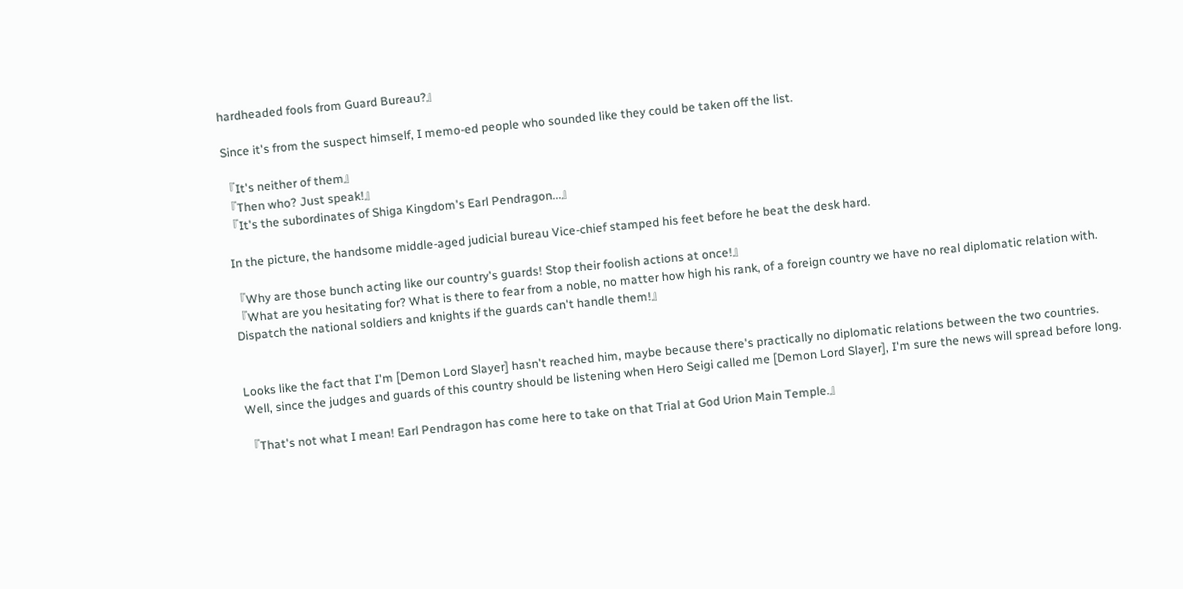hardheaded fools from Guard Bureau?』

Since it's from the suspect himself, I memo-ed people who sounded like they could be taken off the list.

『It's neither of them』
『Then who? Just speak!』
『It's the subordinates of Shiga Kingdom's Earl Pendragon...』

In the picture, the handsome middle-aged judicial bureau Vice-chief stamped his feet before he beat the desk hard.

『Why are those bunch acting like our country's guards! Stop their foolish actions at once!』
『What are you hesitating for? What is there to fear from a noble, no matter how high his rank, of a foreign country we have no real diplomatic relation with. Dispatch the national soldiers and knights if the guards can't handle them!』


Looks like the fact that I'm [Demon Lord Slayer] hasn't reached him, maybe because there's practically no diplomatic relations between the two countries.
Well, since the judges and guards of this country should be listening when Hero Seigi called me [Demon Lord Slayer], I'm sure the news will spread before long.

『That's not what I mean! Earl Pendragon has come here to take on that Trial at God Urion Main Temple.』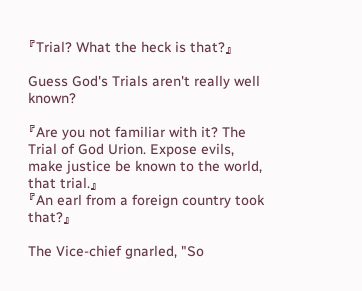『Trial? What the heck is that?』

Guess God's Trials aren't really well known?

『Are you not familiar with it? The Trial of God Urion. Expose evils, make justice be known to the world, that trial.』
『An earl from a foreign country took that?』

The Vice-chief gnarled, "So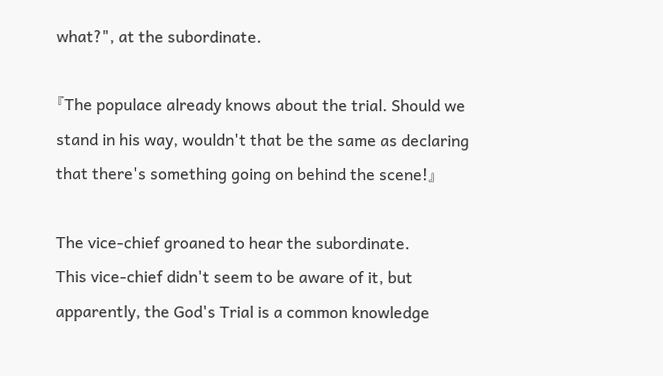what?", at the subordinate.

『The populace already knows about the trial. Should we stand in his way, wouldn't that be the same as declaring that there's something going on behind the scene!』

The vice-chief groaned to hear the subordinate.
This vice-chief didn't seem to be aware of it, but apparently, the God's Trial is a common knowledge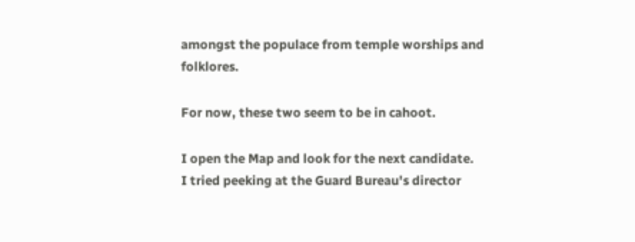amongst the populace from temple worships and folklores.

For now, these two seem to be in cahoot.

I open the Map and look for the next candidate.
I tried peeking at the Guard Bureau's director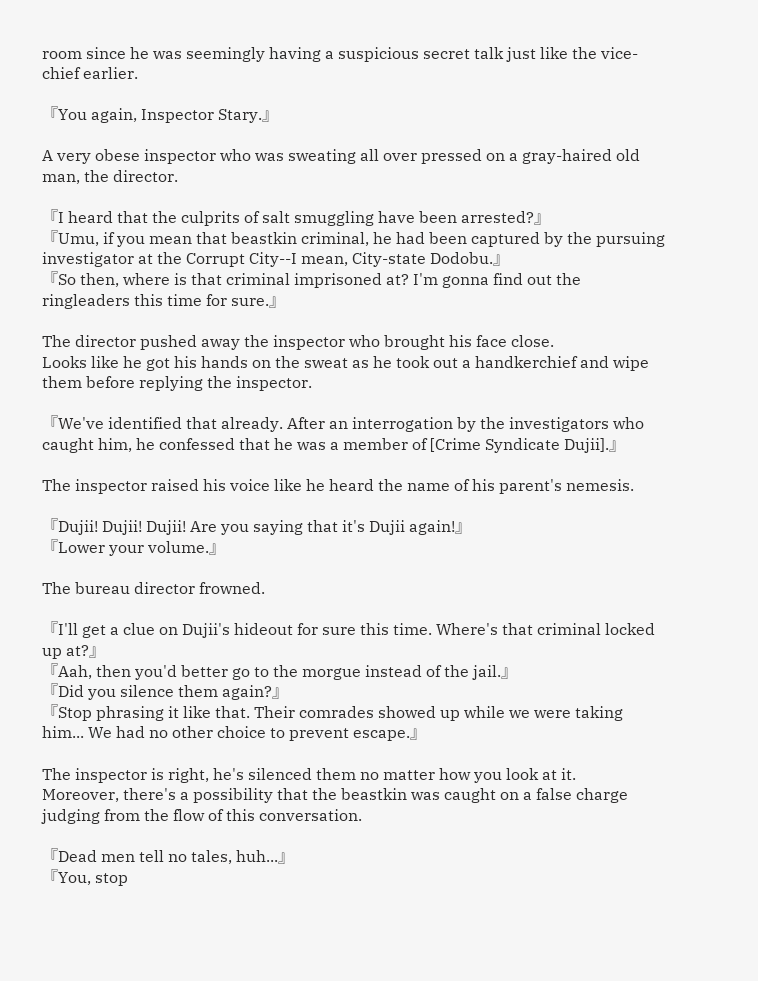room since he was seemingly having a suspicious secret talk just like the vice-chief earlier.

『You again, Inspector Stary.』

A very obese inspector who was sweating all over pressed on a gray-haired old man, the director.

『I heard that the culprits of salt smuggling have been arrested?』
『Umu, if you mean that beastkin criminal, he had been captured by the pursuing investigator at the Corrupt City--I mean, City-state Dodobu.』
『So then, where is that criminal imprisoned at? I'm gonna find out the ringleaders this time for sure.』

The director pushed away the inspector who brought his face close.
Looks like he got his hands on the sweat as he took out a handkerchief and wipe them before replying the inspector.

『We've identified that already. After an interrogation by the investigators who caught him, he confessed that he was a member of [Crime Syndicate Dujii].』

The inspector raised his voice like he heard the name of his parent's nemesis.

『Dujii! Dujii! Dujii! Are you saying that it's Dujii again!』
『Lower your volume.』

The bureau director frowned.

『I'll get a clue on Dujii's hideout for sure this time. Where's that criminal locked up at?』
『Aah, then you'd better go to the morgue instead of the jail.』
『Did you silence them again?』
『Stop phrasing it like that. Their comrades showed up while we were taking him... We had no other choice to prevent escape.』

The inspector is right, he's silenced them no matter how you look at it.
Moreover, there's a possibility that the beastkin was caught on a false charge judging from the flow of this conversation.

『Dead men tell no tales, huh...』
『You, stop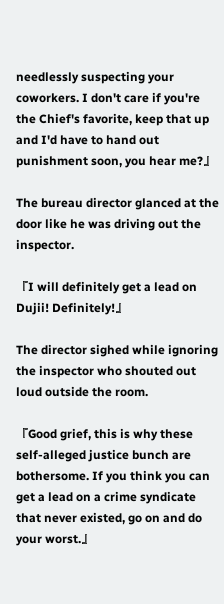needlessly suspecting your coworkers. I don't care if you're the Chief's favorite, keep that up and I'd have to hand out punishment soon, you hear me?』

The bureau director glanced at the door like he was driving out the inspector.

『I will definitely get a lead on Dujii! Definitely!』

The director sighed while ignoring the inspector who shouted out loud outside the room.

『Good grief, this is why these self-alleged justice bunch are bothersome. If you think you can get a lead on a crime syndicate that never existed, go on and do your worst.』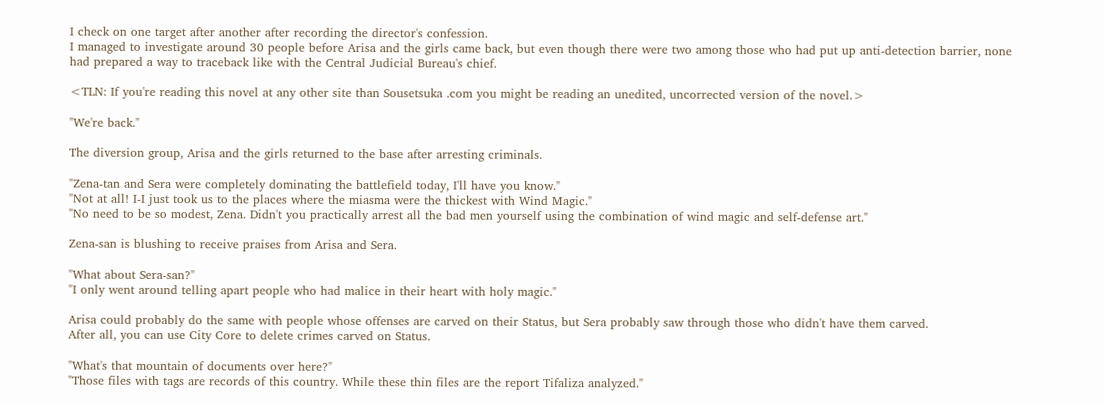I check on one target after another after recording the director's confession.
I managed to investigate around 30 people before Arisa and the girls came back, but even though there were two among those who had put up anti-detection barrier, none had prepared a way to traceback like with the Central Judicial Bureau's chief.

<TLN: If you're reading this novel at any other site than Sousetsuka .com you might be reading an unedited, uncorrected version of the novel.>

"We're back."

The diversion group, Arisa and the girls returned to the base after arresting criminals.

"Zena-tan and Sera were completely dominating the battlefield today, I'll have you know."
"Not at all! I-I just took us to the places where the miasma were the thickest with Wind Magic."
"No need to be so modest, Zena. Didn't you practically arrest all the bad men yourself using the combination of wind magic and self-defense art."

Zena-san is blushing to receive praises from Arisa and Sera.

"What about Sera-san?"
"I only went around telling apart people who had malice in their heart with holy magic."

Arisa could probably do the same with people whose offenses are carved on their Status, but Sera probably saw through those who didn't have them carved.
After all, you can use City Core to delete crimes carved on Status.

"What's that mountain of documents over here?"
"Those files with tags are records of this country. While these thin files are the report Tifaliza analyzed."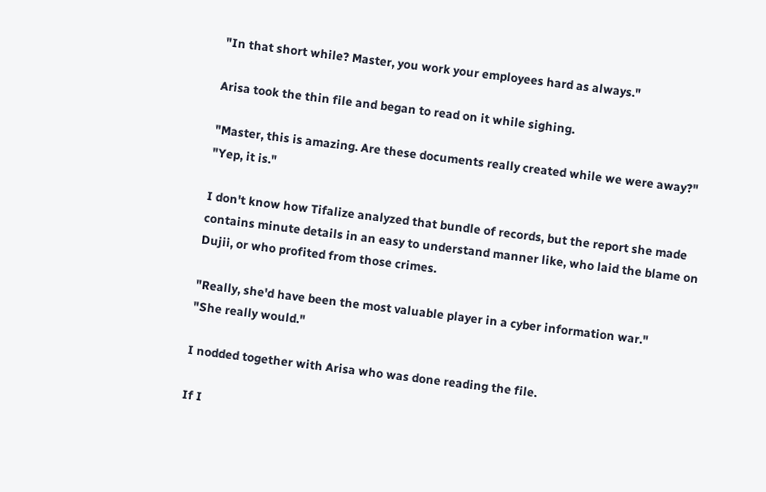"In that short while? Master, you work your employees hard as always."

Arisa took the thin file and began to read on it while sighing.

"Master, this is amazing. Are these documents really created while we were away?"
"Yep, it is."

I don't know how Tifalize analyzed that bundle of records, but the report she made contains minute details in an easy to understand manner like, who laid the blame on Dujii, or who profited from those crimes.

"Really, she'd have been the most valuable player in a cyber information war."
"She really would."

I nodded together with Arisa who was done reading the file.

If I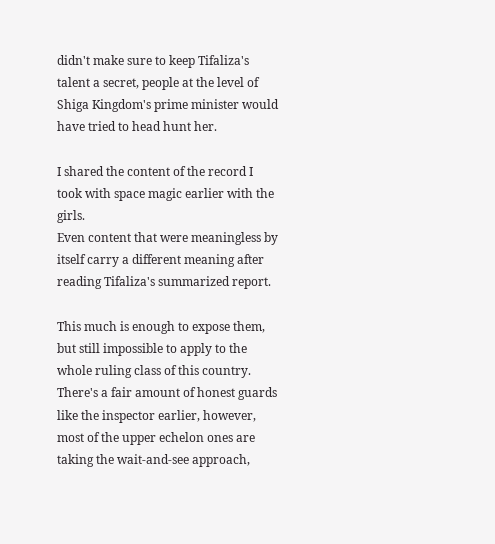didn't make sure to keep Tifaliza's talent a secret, people at the level of Shiga Kingdom's prime minister would have tried to head hunt her.

I shared the content of the record I took with space magic earlier with the girls.
Even content that were meaningless by itself carry a different meaning after reading Tifaliza's summarized report.

This much is enough to expose them, but still impossible to apply to the whole ruling class of this country.
There's a fair amount of honest guards like the inspector earlier, however, most of the upper echelon ones are taking the wait-and-see approach,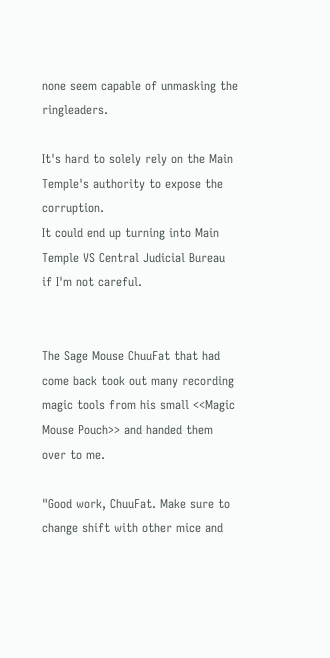none seem capable of unmasking the ringleaders.

It's hard to solely rely on the Main Temple's authority to expose the corruption.
It could end up turning into Main Temple VS Central Judicial Bureau if I'm not careful.


The Sage Mouse ChuuFat that had come back took out many recording magic tools from his small <<Magic Mouse Pouch>> and handed them over to me.

"Good work, ChuuFat. Make sure to change shift with other mice and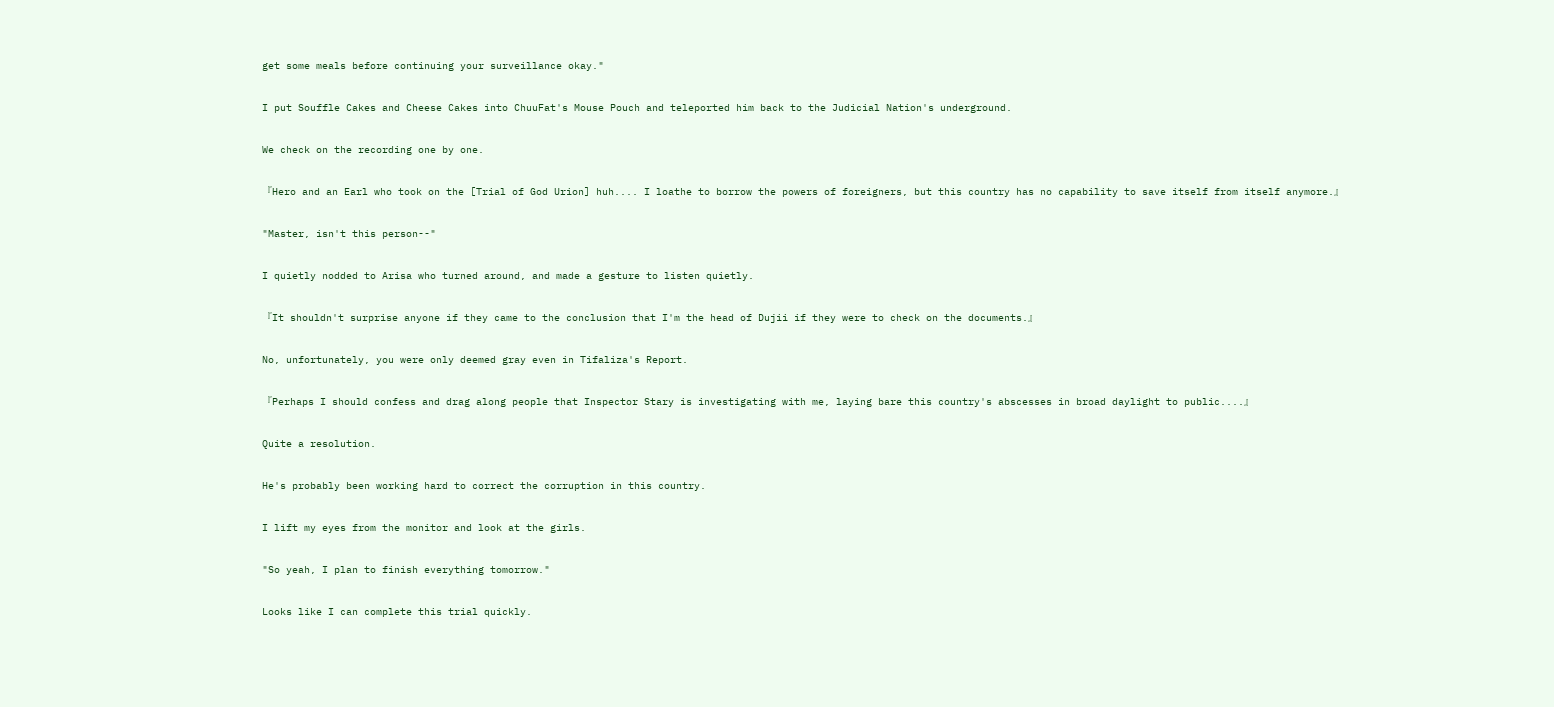get some meals before continuing your surveillance okay."

I put Souffle Cakes and Cheese Cakes into ChuuFat's Mouse Pouch and teleported him back to the Judicial Nation's underground.

We check on the recording one by one.

『Hero and an Earl who took on the [Trial of God Urion] huh.... I loathe to borrow the powers of foreigners, but this country has no capability to save itself from itself anymore.』

"Master, isn't this person--"

I quietly nodded to Arisa who turned around, and made a gesture to listen quietly.

『It shouldn't surprise anyone if they came to the conclusion that I'm the head of Dujii if they were to check on the documents.』

No, unfortunately, you were only deemed gray even in Tifaliza's Report.

『Perhaps I should confess and drag along people that Inspector Stary is investigating with me, laying bare this country's abscesses in broad daylight to public....』

Quite a resolution.

He's probably been working hard to correct the corruption in this country.

I lift my eyes from the monitor and look at the girls.

"So yeah, I plan to finish everything tomorrow."

Looks like I can complete this trial quickly.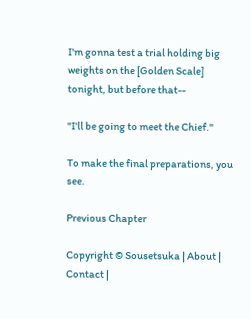I'm gonna test a trial holding big weights on the [Golden Scale] tonight, but before that--

"I'll be going to meet the Chief."

To make the final preparations, you see.

Previous Chapter

Copyright © Sousetsuka | About | Contact |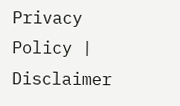Privacy Policy | Disclaimer